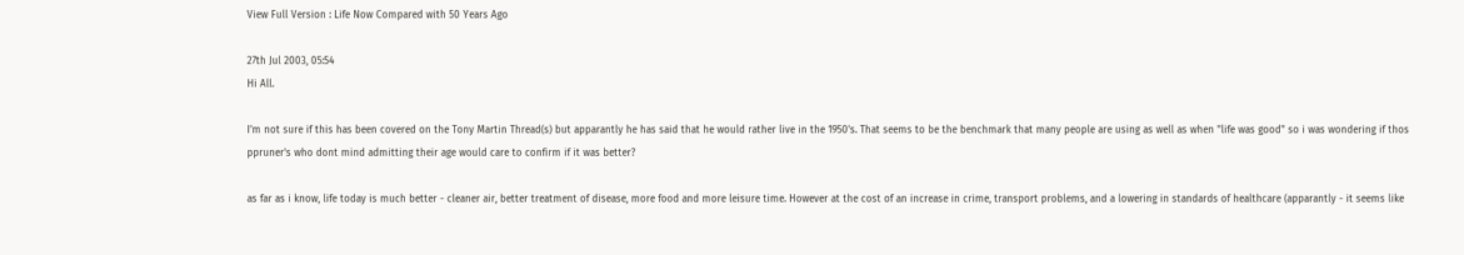View Full Version : Life Now Compared with 50 Years Ago

27th Jul 2003, 05:54
Hi All.

I'm not sure if this has been covered on the Tony Martin Thread(s) but apparantly he has said that he would rather live in the 1950's. That seems to be the benchmark that many people are using as well as when "life was good" so i was wondering if thos ppruner's who dont mind admitting their age would care to confirm if it was better?

as far as i know, life today is much better - cleaner air, better treatment of disease, more food and more leisure time. However at the cost of an increase in crime, transport problems, and a lowering in standards of healthcare (apparantly - it seems like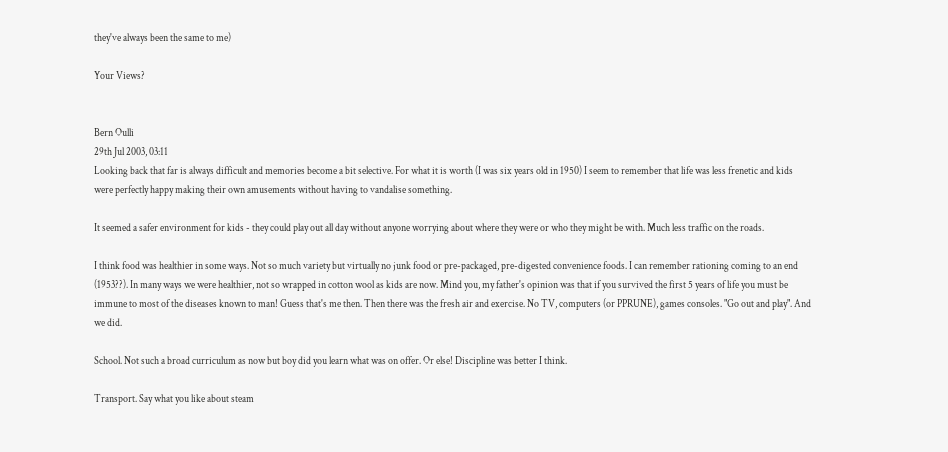they've always been the same to me)

Your Views?


Bern Oulli
29th Jul 2003, 03:11
Looking back that far is always difficult and memories become a bit selective. For what it is worth (I was six years old in 1950) I seem to remember that life was less frenetic and kids were perfectly happy making their own amusements without having to vandalise something.

It seemed a safer environment for kids - they could play out all day without anyone worrying about where they were or who they might be with. Much less traffic on the roads.

I think food was healthier in some ways. Not so much variety but virtually no junk food or pre-packaged, pre-digested convenience foods. I can remember rationing coming to an end (1953??). In many ways we were healthier, not so wrapped in cotton wool as kids are now. Mind you, my father's opinion was that if you survived the first 5 years of life you must be immune to most of the diseases known to man! Guess that's me then. Then there was the fresh air and exercise. No TV, computers (or PPRUNE), games consoles. "Go out and play". And we did.

School. Not such a broad curriculum as now but boy did you learn what was on offer. Or else! Discipline was better I think.

Transport. Say what you like about steam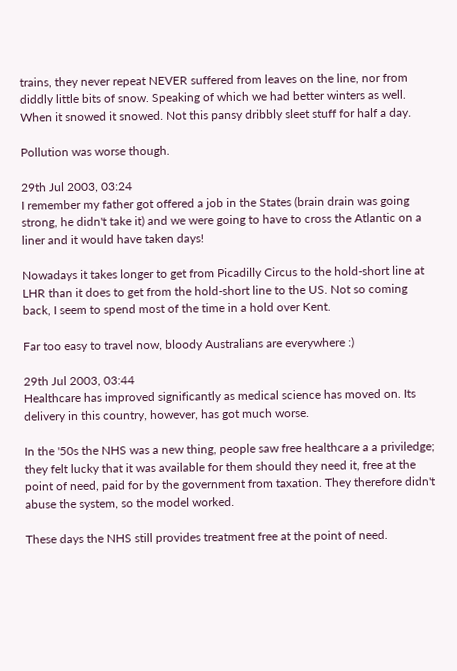trains, they never repeat NEVER suffered from leaves on the line, nor from diddly little bits of snow. Speaking of which we had better winters as well. When it snowed it snowed. Not this pansy dribbly sleet stuff for half a day.

Pollution was worse though.

29th Jul 2003, 03:24
I remember my father got offered a job in the States (brain drain was going strong, he didn't take it) and we were going to have to cross the Atlantic on a liner and it would have taken days!

Nowadays it takes longer to get from Picadilly Circus to the hold-short line at LHR than it does to get from the hold-short line to the US. Not so coming back, I seem to spend most of the time in a hold over Kent.

Far too easy to travel now, bloody Australians are everywhere :)

29th Jul 2003, 03:44
Healthcare has improved significantly as medical science has moved on. Its delivery in this country, however, has got much worse.

In the '50s the NHS was a new thing, people saw free healthcare a a priviledge; they felt lucky that it was available for them should they need it, free at the point of need, paid for by the government from taxation. They therefore didn't abuse the system, so the model worked.

These days the NHS still provides treatment free at the point of need.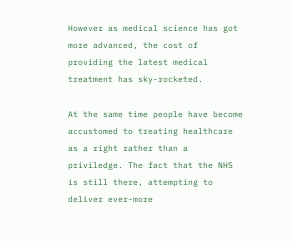However as medical science has got more advanced, the cost of providing the latest medical treatment has sky-rocketed.

At the same time people have become accustomed to treating healthcare as a right rather than a priviledge. The fact that the NHS is still there, attempting to deliver ever-more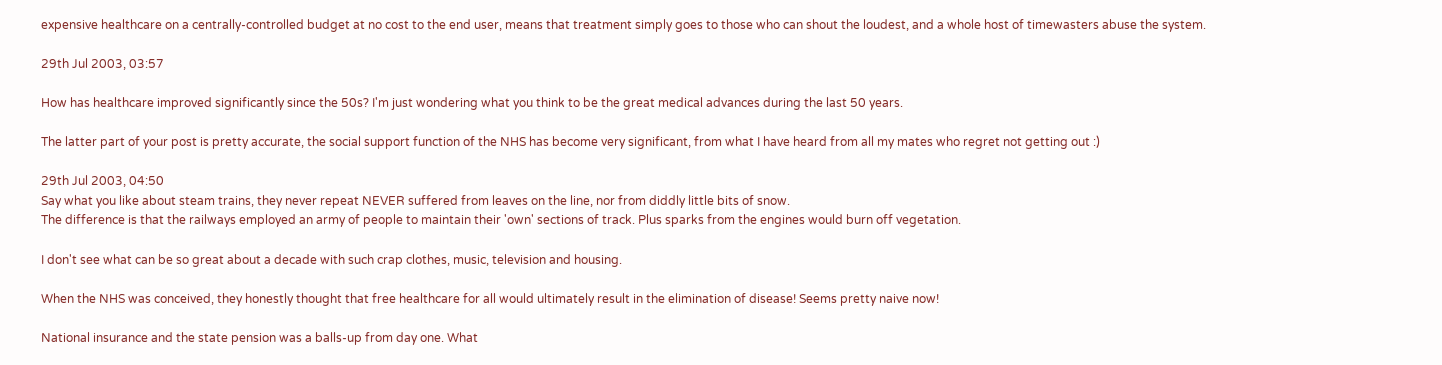expensive healthcare on a centrally-controlled budget at no cost to the end user, means that treatment simply goes to those who can shout the loudest, and a whole host of timewasters abuse the system.

29th Jul 2003, 03:57

How has healthcare improved significantly since the 50s? I'm just wondering what you think to be the great medical advances during the last 50 years.

The latter part of your post is pretty accurate, the social support function of the NHS has become very significant, from what I have heard from all my mates who regret not getting out :)

29th Jul 2003, 04:50
Say what you like about steam trains, they never repeat NEVER suffered from leaves on the line, nor from diddly little bits of snow.
The difference is that the railways employed an army of people to maintain their 'own' sections of track. Plus sparks from the engines would burn off vegetation.

I don't see what can be so great about a decade with such crap clothes, music, television and housing.

When the NHS was conceived, they honestly thought that free healthcare for all would ultimately result in the elimination of disease! Seems pretty naive now!

National insurance and the state pension was a balls-up from day one. What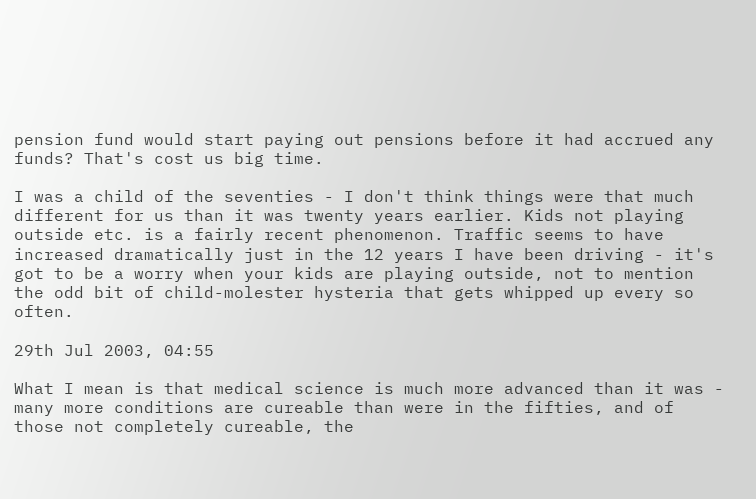pension fund would start paying out pensions before it had accrued any funds? That's cost us big time.

I was a child of the seventies - I don't think things were that much different for us than it was twenty years earlier. Kids not playing outside etc. is a fairly recent phenomenon. Traffic seems to have increased dramatically just in the 12 years I have been driving - it's got to be a worry when your kids are playing outside, not to mention the odd bit of child-molester hysteria that gets whipped up every so often.

29th Jul 2003, 04:55

What I mean is that medical science is much more advanced than it was - many more conditions are cureable than were in the fifties, and of those not completely cureable, the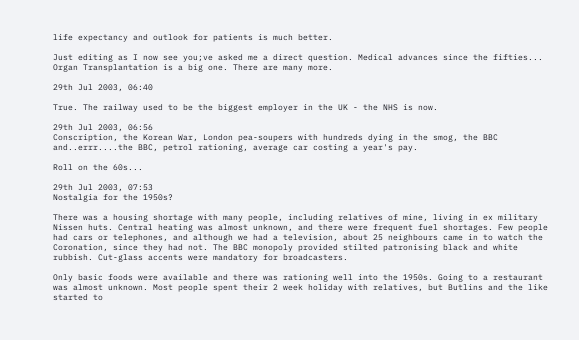life expectancy and outlook for patients is much better.

Just editing as I now see you;ve asked me a direct question. Medical advances since the fifties... Organ Transplantation is a big one. There are many more.

29th Jul 2003, 06:40

True. The railway used to be the biggest employer in the UK - the NHS is now.

29th Jul 2003, 06:56
Conscription, the Korean War, London pea-soupers with hundreds dying in the smog, the BBC and..errr....the BBC, petrol rationing, average car costing a year's pay.

Roll on the 60s...

29th Jul 2003, 07:53
Nostalgia for the 1950s?

There was a housing shortage with many people, including relatives of mine, living in ex military Nissen huts. Central heating was almost unknown, and there were frequent fuel shortages. Few people had cars or telephones, and although we had a television, about 25 neighbours came in to watch the Coronation, since they had not. The BBC monopoly provided stilted patronising black and white rubbish. Cut-glass accents were mandatory for broadcasters.

Only basic foods were available and there was rationing well into the 1950s. Going to a restaurant was almost unknown. Most people spent their 2 week holiday with relatives, but Butlins and the like started to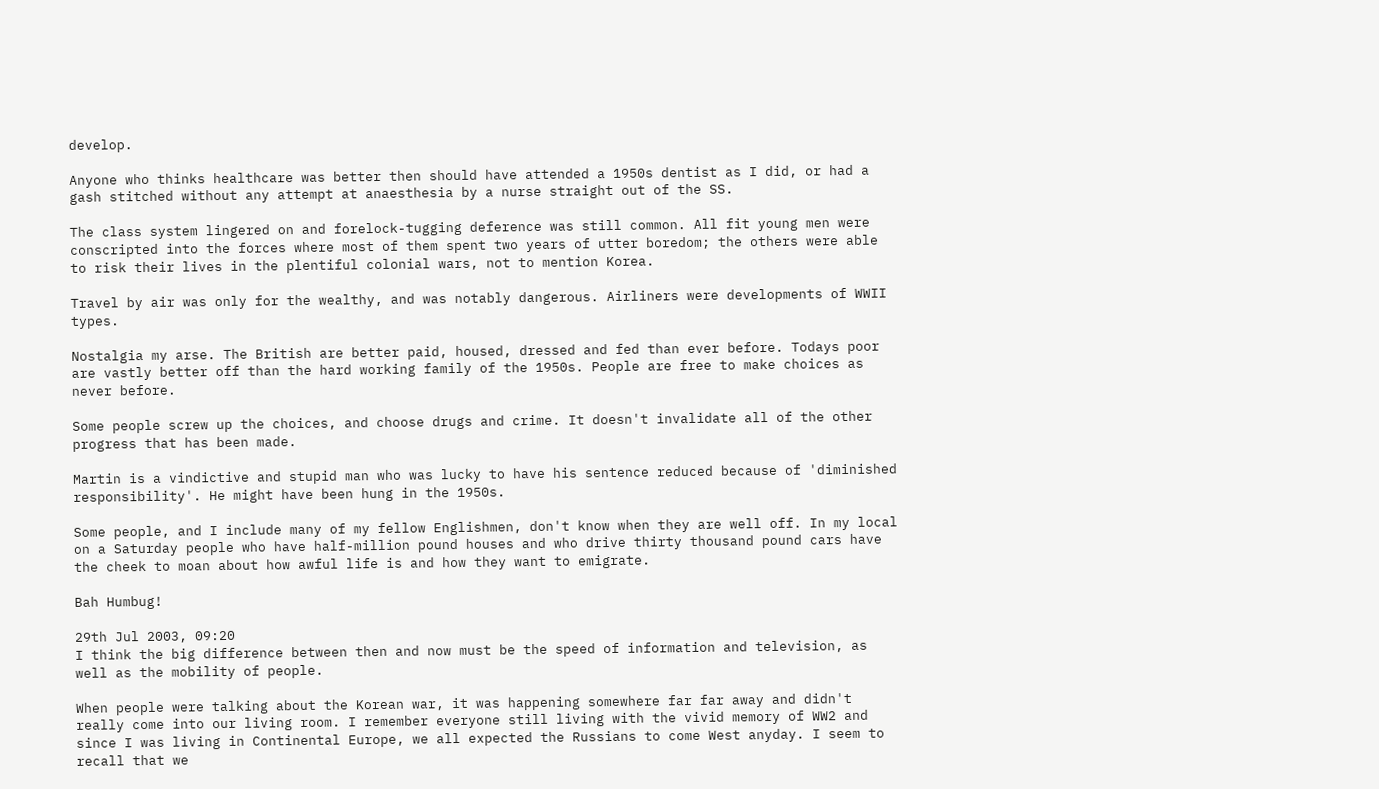develop.

Anyone who thinks healthcare was better then should have attended a 1950s dentist as I did, or had a gash stitched without any attempt at anaesthesia by a nurse straight out of the SS.

The class system lingered on and forelock-tugging deference was still common. All fit young men were conscripted into the forces where most of them spent two years of utter boredom; the others were able to risk their lives in the plentiful colonial wars, not to mention Korea.

Travel by air was only for the wealthy, and was notably dangerous. Airliners were developments of WWII types.

Nostalgia my arse. The British are better paid, housed, dressed and fed than ever before. Todays poor are vastly better off than the hard working family of the 1950s. People are free to make choices as never before.

Some people screw up the choices, and choose drugs and crime. It doesn't invalidate all of the other progress that has been made.

Martin is a vindictive and stupid man who was lucky to have his sentence reduced because of 'diminished responsibility'. He might have been hung in the 1950s.

Some people, and I include many of my fellow Englishmen, don't know when they are well off. In my local on a Saturday people who have half-million pound houses and who drive thirty thousand pound cars have the cheek to moan about how awful life is and how they want to emigrate.

Bah Humbug!

29th Jul 2003, 09:20
I think the big difference between then and now must be the speed of information and television, as well as the mobility of people.

When people were talking about the Korean war, it was happening somewhere far far away and didn't really come into our living room. I remember everyone still living with the vivid memory of WW2 and since I was living in Continental Europe, we all expected the Russians to come West anyday. I seem to recall that we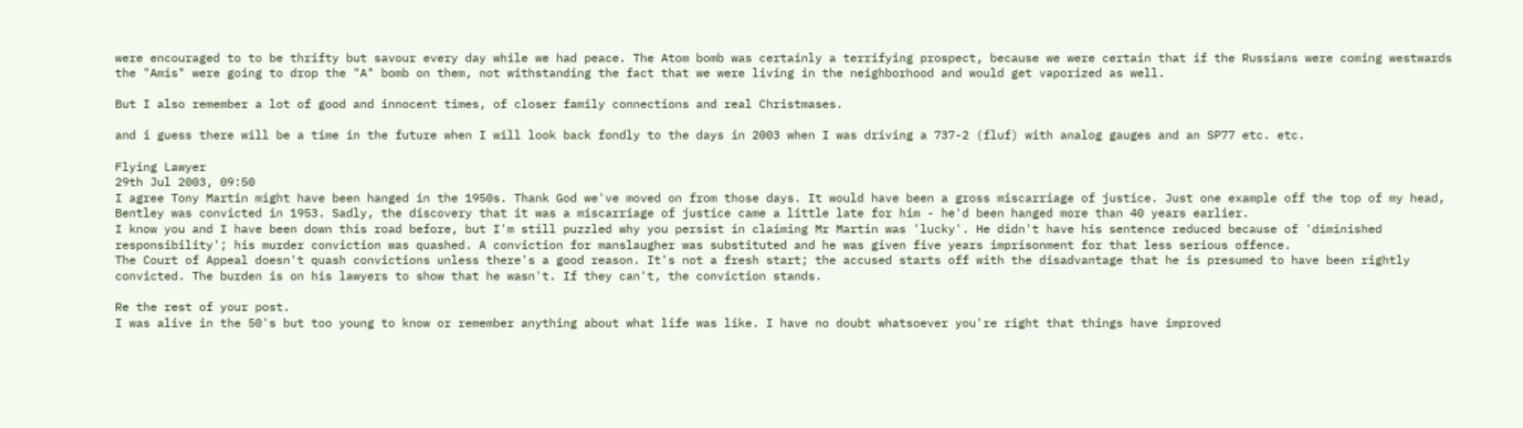were encouraged to to be thrifty but savour every day while we had peace. The Atom bomb was certainly a terrifying prospect, because we were certain that if the Russians were coming westwards the "Amis" were going to drop the "A" bomb on them, not withstanding the fact that we were living in the neighborhood and would get vaporized as well.

But I also remember a lot of good and innocent times, of closer family connections and real Christmases.

and i guess there will be a time in the future when I will look back fondly to the days in 2003 when I was driving a 737-2 (fluf) with analog gauges and an SP77 etc. etc.

Flying Lawyer
29th Jul 2003, 09:50
I agree Tony Martin might have been hanged in the 1950s. Thank God we've moved on from those days. It would have been a gross miscarriage of justice. Just one example off the top of my head, Bentley was convicted in 1953. Sadly, the discovery that it was a miscarriage of justice came a little late for him - he'd been hanged more than 40 years earlier.
I know you and I have been down this road before, but I'm still puzzled why you persist in claiming Mr Martin was 'lucky'. He didn't have his sentence reduced because of 'diminished responsibility'; his murder conviction was quashed. A conviction for manslaugher was substituted and he was given five years imprisonment for that less serious offence.
The Court of Appeal doesn't quash convictions unless there's a good reason. It's not a fresh start; the accused starts off with the disadvantage that he is presumed to have been rightly convicted. The burden is on his lawyers to show that he wasn't. If they can't, the conviction stands.

Re the rest of your post.
I was alive in the 50's but too young to know or remember anything about what life was like. I have no doubt whatsoever you're right that things have improved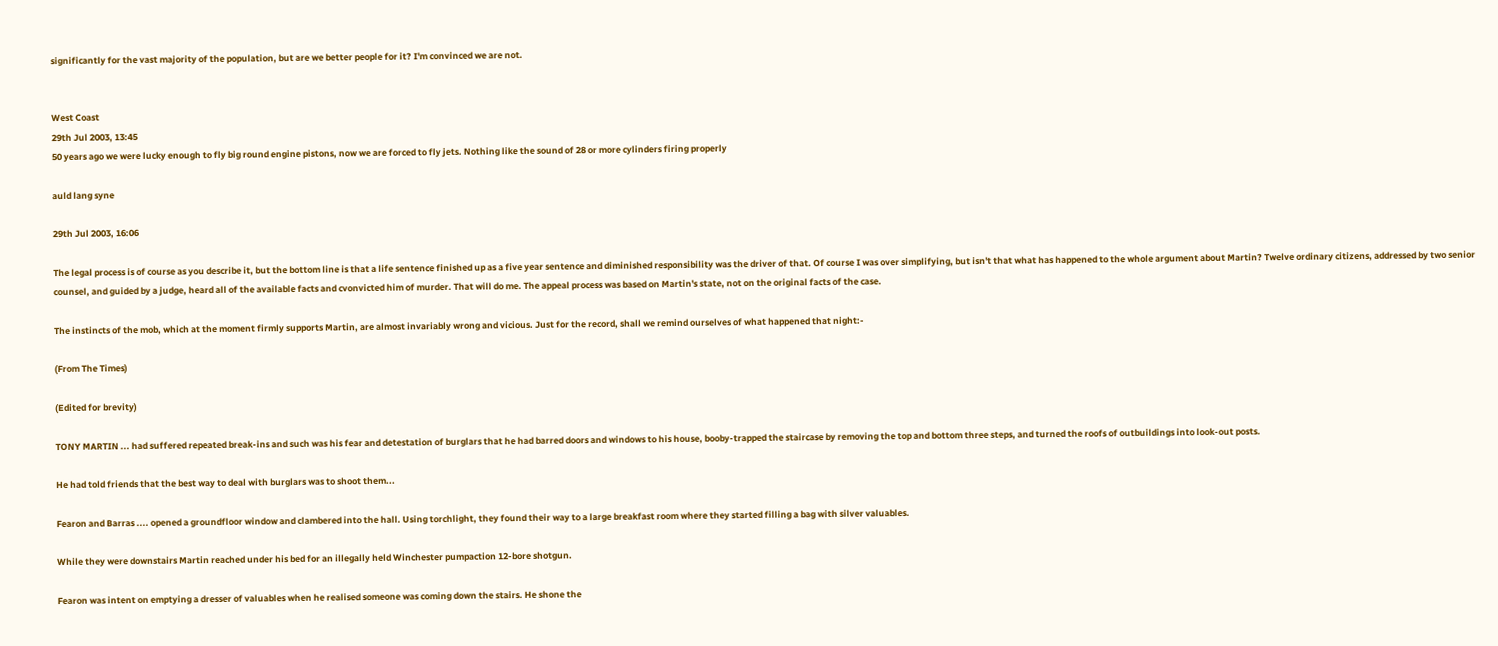significantly for the vast majority of the population, but are we better people for it? I'm convinced we are not.


West Coast
29th Jul 2003, 13:45
50 years ago we were lucky enough to fly big round engine pistons, now we are forced to fly jets. Nothing like the sound of 28 or more cylinders firing properly

auld lang syne

29th Jul 2003, 16:06

The legal process is of course as you describe it, but the bottom line is that a life sentence finished up as a five year sentence and diminished responsibility was the driver of that. Of course I was over simplifying, but isn't that what has happened to the whole argument about Martin? Twelve ordinary citizens, addressed by two senior counsel, and guided by a judge, heard all of the available facts and cvonvicted him of murder. That will do me. The appeal process was based on Martin's state, not on the original facts of the case.

The instincts of the mob, which at the moment firmly supports Martin, are almost invariably wrong and vicious. Just for the record, shall we remind ourselves of what happened that night:-

(From The Times)

(Edited for brevity)

TONY MARTIN ... had suffered repeated break-ins and such was his fear and detestation of burglars that he had barred doors and windows to his house, booby-trapped the staircase by removing the top and bottom three steps, and turned the roofs of outbuildings into look-out posts.

He had told friends that the best way to deal with burglars was to shoot them...

Fearon and Barras .... opened a groundfloor window and clambered into the hall. Using torchlight, they found their way to a large breakfast room where they started filling a bag with silver valuables.

While they were downstairs Martin reached under his bed for an illegally held Winchester pumpaction 12-bore shotgun.

Fearon was intent on emptying a dresser of valuables when he realised someone was coming down the stairs. He shone the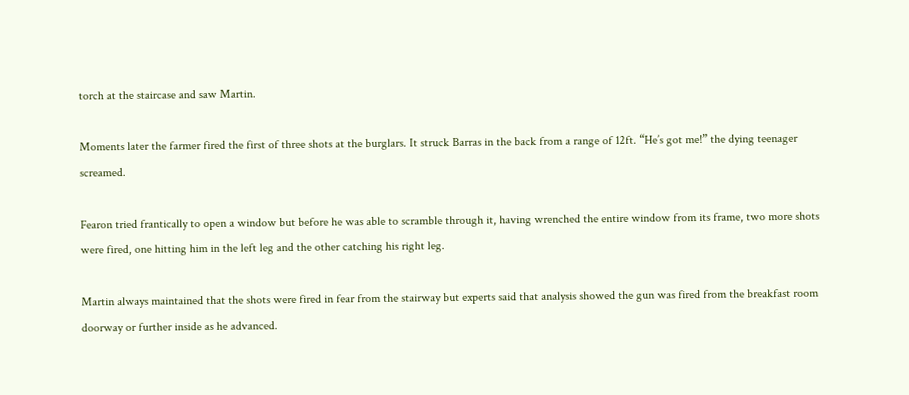torch at the staircase and saw Martin.

Moments later the farmer fired the first of three shots at the burglars. It struck Barras in the back from a range of 12ft. “He’s got me!” the dying teenager screamed.

Fearon tried frantically to open a window but before he was able to scramble through it, having wrenched the entire window from its frame, two more shots were fired, one hitting him in the left leg and the other catching his right leg.

Martin always maintained that the shots were fired in fear from the stairway but experts said that analysis showed the gun was fired from the breakfast room doorway or further inside as he advanced.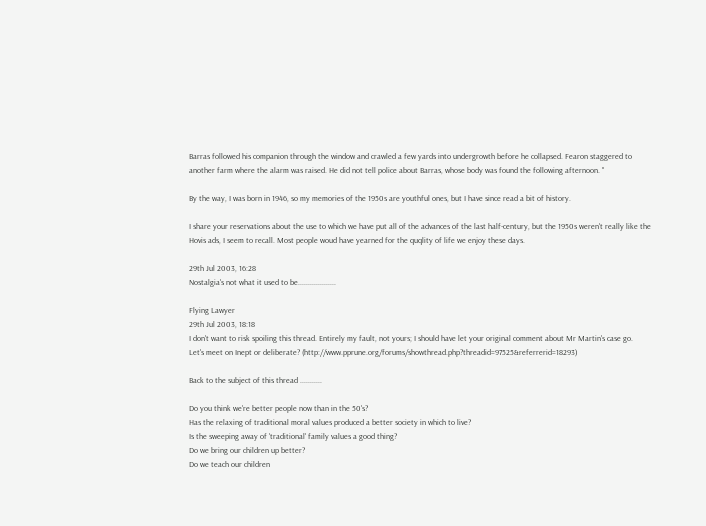Barras followed his companion through the window and crawled a few yards into undergrowth before he collapsed. Fearon staggered to another farm where the alarm was raised. He did not tell police about Barras, whose body was found the following afternoon. "

By the way, I was born in 1946, so my memories of the 1950s are youthful ones, but I have since read a bit of history.

I share your reservations about the use to which we have put all of the advances of the last half-century, but the 1950s weren't really like the Hovis ads, I seem to recall. Most people woud have yearned for the quqlity of life we enjoy these days.

29th Jul 2003, 16:28
Nostalgia's not what it used to be...................

Flying Lawyer
29th Jul 2003, 18:18
I don't want to risk spoiling this thread. Entirely my fault, not yours; I should have let your original comment about Mr Martin's case go.
Let's meet on Inept or deliberate? (http://www.pprune.org/forums/showthread.php?threadid=97525&referrerid=18293)

Back to the subject of this thread ...........

Do you think we're better people now than in the 50's?
Has the relaxing of traditional moral values produced a better society in which to live?
Is the sweeping away of 'traditional' family values a good thing?
Do we bring our children up better?
Do we teach our children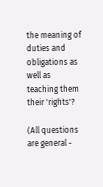the meaning of duties and obligations as well as teaching them their 'rights'?

(All questions are general -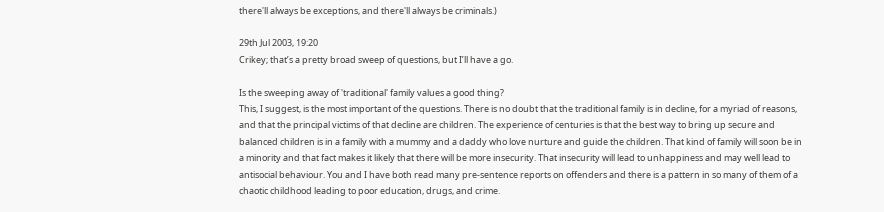there'll always be exceptions, and there'll always be criminals.)

29th Jul 2003, 19:20
Crikey; that’s a pretty broad sweep of questions, but I’ll have a go.

Is the sweeping away of 'traditional' family values a good thing?
This, I suggest, is the most important of the questions. There is no doubt that the traditional family is in decline, for a myriad of reasons, and that the principal victims of that decline are children. The experience of centuries is that the best way to bring up secure and balanced children is in a family with a mummy and a daddy who love nurture and guide the children. That kind of family will soon be in a minority and that fact makes it likely that there will be more insecurity. That insecurity will lead to unhappiness and may well lead to antisocial behaviour. You and I have both read many pre-sentence reports on offenders and there is a pattern in so many of them of a chaotic childhood leading to poor education, drugs, and crime.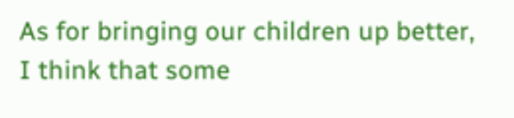As for bringing our children up better, I think that some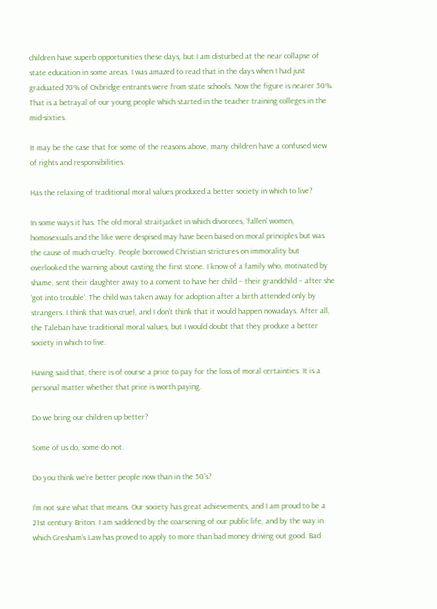children have superb opportunities these days, but I am disturbed at the near collapse of state education in some areas. I was amazed to read that in the days when I had just graduated 70% of Oxbridge entrants were from state schools. Now the figure is nearer 50%. That is a betrayal of our young people which started in the teacher training colleges in the mid-sixties.

It may be the case that for some of the reasons above, many children have a confused view of rights and responsibilities.

Has the relaxing of traditional moral values produced a better society in which to live?

In some ways it has. The old moral straitjacket in which divorcees, ‘fallen’ women, homosexuals and the like were despised may have been based on moral principles but was the cause of much cruelty. People borrowed Christian strictures on immorality but overlooked the warning about casting the first stone. I know of a family who, motivated by shame, sent their daughter away to a convent to have her child – their grandchild – after she ‘got into trouble’. The child was taken away for adoption after a birth attended only by strangers. I think that was cruel, and I don’t think that it would happen nowadays. After all, the Taleban have traditional moral values, but I would doubt that they produce a better society in which to live.

Having said that, there is of course a price to pay for the loss of moral certainties. It is a personal matter whether that price is worth paying.

Do we bring our children up better?

Some of us do, some do not.

Do you think we're better people now than in the 50's?

I’m not sure what that means. Our society has great achievements, and I am proud to be a 21st century Briton. I am saddened by the coarsening of our public life, and by the way in which Gresham’s Law has proved to apply to more than bad money driving out good. Bad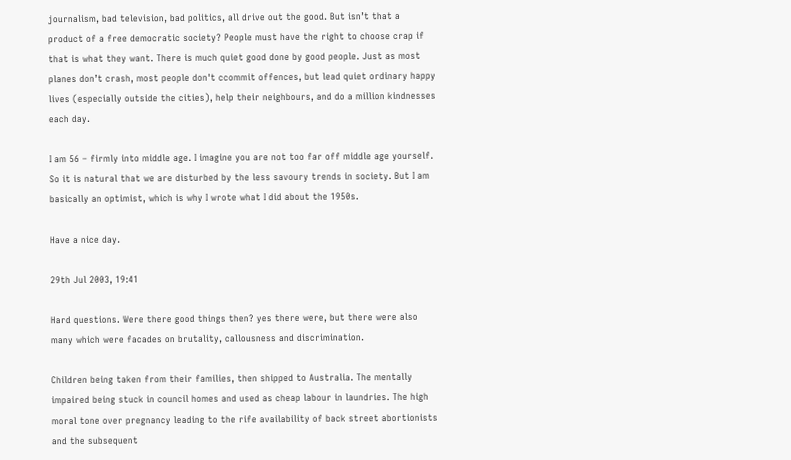journalism, bad television, bad politics, all drive out the good. But isn’t that a product of a free democratic society? People must have the right to choose crap if that is what they want. There is much quiet good done by good people. Just as most planes don’t crash, most people don't ccommit offences, but lead quiet ordinary happy lives (especially outside the cities), help their neighbours, and do a million kindnesses each day.

I am 56 – firmly into middle age. I imagine you are not too far off middle age yourself. So it is natural that we are disturbed by the less savoury trends in society. But I am basically an optimist, which is why I wrote what I did about the 1950s.

Have a nice day.

29th Jul 2003, 19:41

Hard questions. Were there good things then? yes there were, but there were also many which were facades on brutality, callousness and discrimination.

Children being taken from their families, then shipped to Australia. The mentally impaired being stuck in council homes and used as cheap labour in laundries. The high moral tone over pregnancy leading to the rife availability of back street abortionists and the subsequent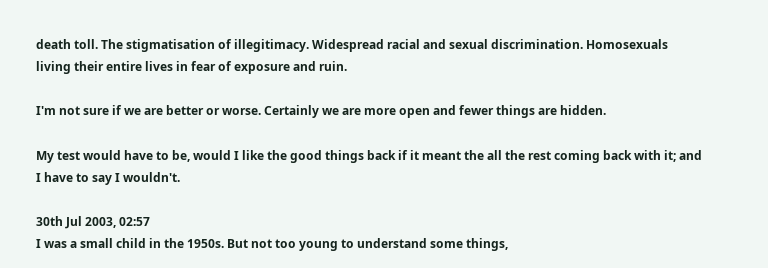death toll. The stigmatisation of illegitimacy. Widespread racial and sexual discrimination. Homosexuals living their entire lives in fear of exposure and ruin.

I'm not sure if we are better or worse. Certainly we are more open and fewer things are hidden.

My test would have to be, would I like the good things back if it meant the all the rest coming back with it; and I have to say I wouldn't.

30th Jul 2003, 02:57
I was a small child in the 1950s. But not too young to understand some things,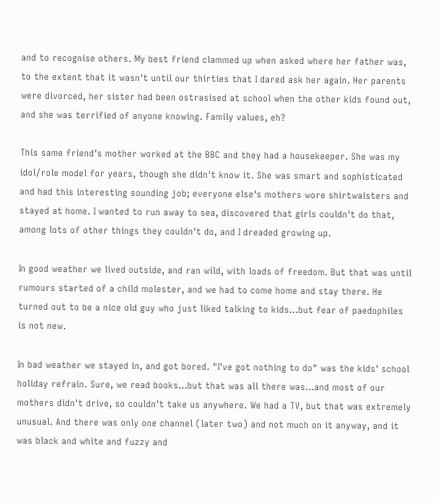and to recognise others. My best friend clammed up when asked where her father was, to the extent that it wasn't until our thirties that I dared ask her again. Her parents were divorced, her sister had been ostrasised at school when the other kids found out, and she was terrified of anyone knowing. Family values, eh?

This same friend's mother worked at the BBC and they had a housekeeper. She was my idol/role model for years, though she didn't know it. She was smart and sophisticated and had this interesting sounding job; everyone else's mothers wore shirtwaisters and stayed at home. I wanted to run away to sea, discovered that girls couldn't do that, among lots of other things they couldn't do, and I dreaded growing up.

In good weather we lived outside, and ran wild, with loads of freedom. But that was until rumours started of a child molester, and we had to come home and stay there. He turned out to be a nice old guy who just liked talking to kids...but fear of paedophiles is not new.

In bad weather we stayed in, and got bored. "I've got nothing to do" was the kids' school holiday refrain. Sure, we read books...but that was all there was...and most of our mothers didn't drive, so couldn't take us anywhere. We had a TV, but that was extremely unusual. And there was only one channel (later two) and not much on it anyway, and it was black and white and fuzzy and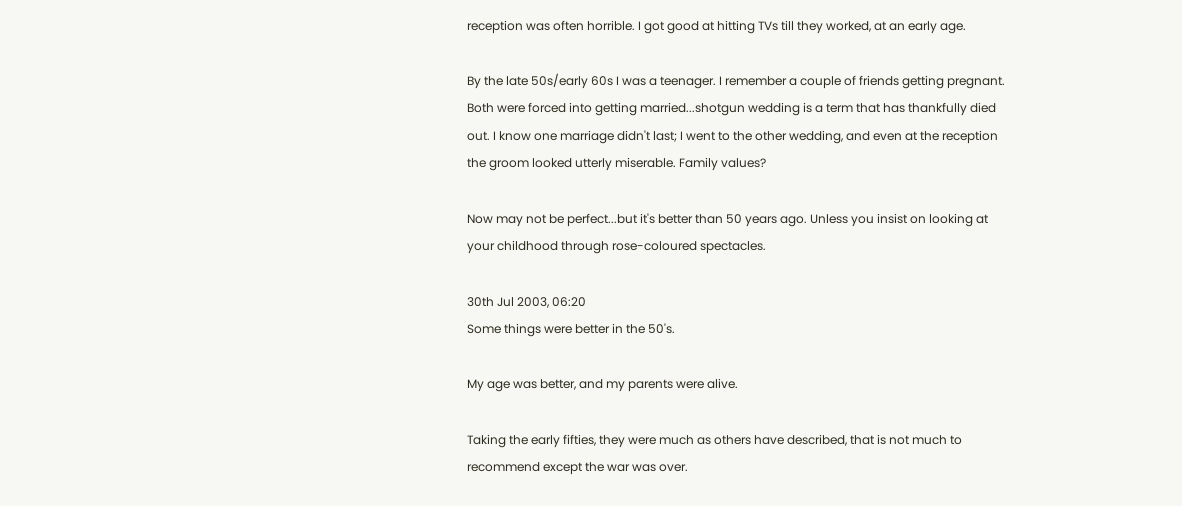reception was often horrible. I got good at hitting TVs till they worked, at an early age.

By the late 50s/early 60s I was a teenager. I remember a couple of friends getting pregnant. Both were forced into getting married...shotgun wedding is a term that has thankfully died out. I know one marriage didn't last; I went to the other wedding, and even at the reception the groom looked utterly miserable. Family values?

Now may not be perfect...but it's better than 50 years ago. Unless you insist on looking at your childhood through rose-coloured spectacles.

30th Jul 2003, 06:20
Some things were better in the 50's.

My age was better, and my parents were alive.

Taking the early fifties, they were much as others have described, that is not much to recommend except the war was over.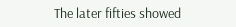The later fifties showed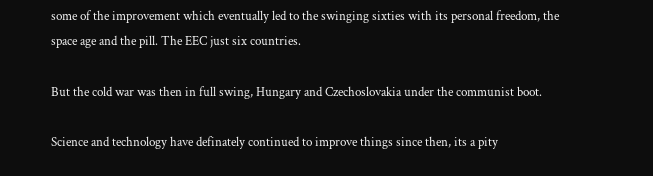some of the improvement which eventually led to the swinging sixties with its personal freedom, the space age and the pill. The EEC just six countries.

But the cold war was then in full swing, Hungary and Czechoslovakia under the communist boot.

Science and technology have definately continued to improve things since then, its a pity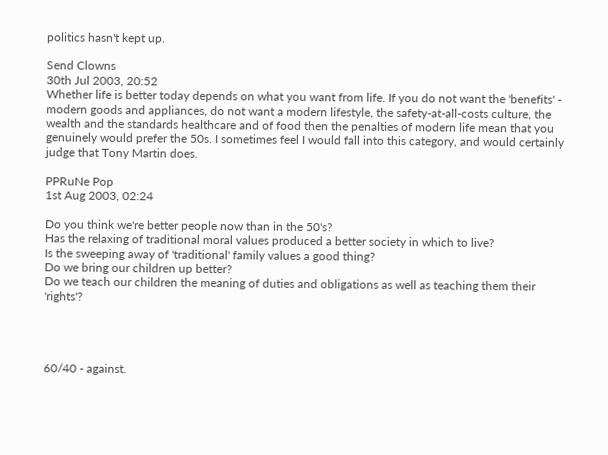politics hasn't kept up.

Send Clowns
30th Jul 2003, 20:52
Whether life is better today depends on what you want from life. If you do not want the 'benefits' - modern goods and appliances, do not want a modern lifestyle, the safety-at-all-costs culture, the wealth and the standards healthcare and of food then the penalties of modern life mean that you genuinely would prefer the 50s. I sometimes feel I would fall into this category, and would certainly judge that Tony Martin does.

PPRuNe Pop
1st Aug 2003, 02:24

Do you think we're better people now than in the 50's?
Has the relaxing of traditional moral values produced a better society in which to live?
Is the sweeping away of 'traditional' family values a good thing?
Do we bring our children up better?
Do we teach our children the meaning of duties and obligations as well as teaching them their 'rights'?




60/40 - against.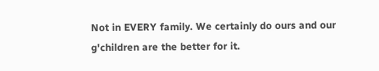Not in EVERY family. We certainly do ours and our g'children are the better for it.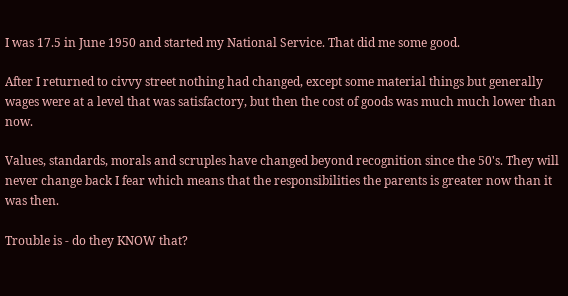I was 17.5 in June 1950 and started my National Service. That did me some good.

After I returned to civvy street nothing had changed, except some material things but generally wages were at a level that was satisfactory, but then the cost of goods was much much lower than now.

Values, standards, morals and scruples have changed beyond recognition since the 50's. They will never change back I fear which means that the responsibilities the parents is greater now than it was then.

Trouble is - do they KNOW that?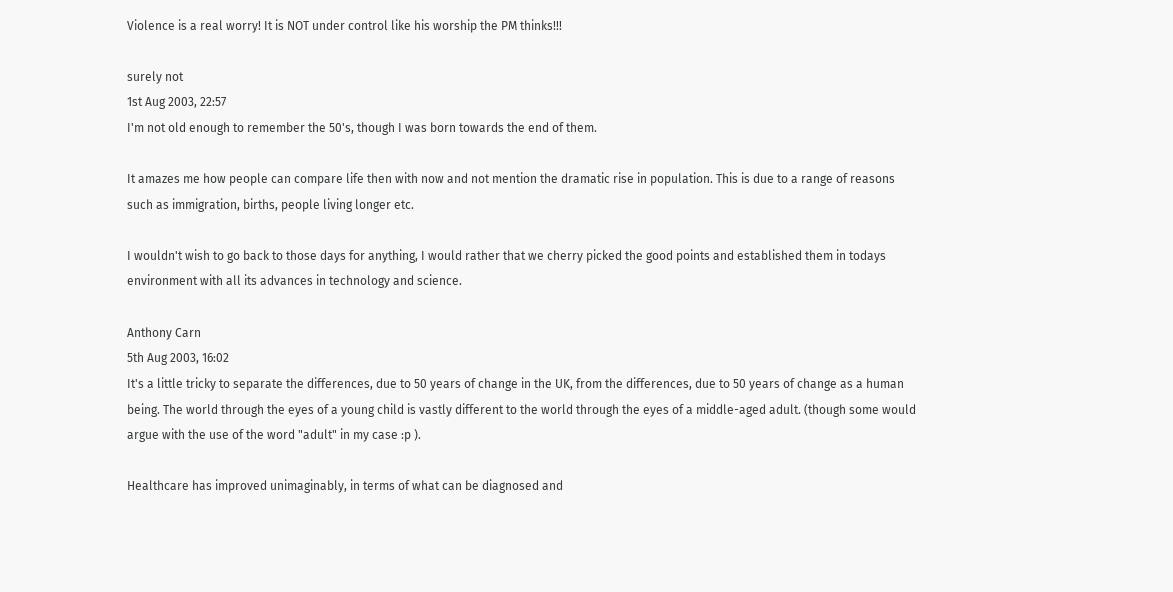Violence is a real worry! It is NOT under control like his worship the PM thinks!!!

surely not
1st Aug 2003, 22:57
I'm not old enough to remember the 50's, though I was born towards the end of them.

It amazes me how people can compare life then with now and not mention the dramatic rise in population. This is due to a range of reasons such as immigration, births, people living longer etc.

I wouldn't wish to go back to those days for anything, I would rather that we cherry picked the good points and established them in todays environment with all its advances in technology and science.

Anthony Carn
5th Aug 2003, 16:02
It's a little tricky to separate the differences, due to 50 years of change in the UK, from the differences, due to 50 years of change as a human being. The world through the eyes of a young child is vastly different to the world through the eyes of a middle-aged adult. (though some would argue with the use of the word "adult" in my case :p ).

Healthcare has improved unimaginably, in terms of what can be diagnosed and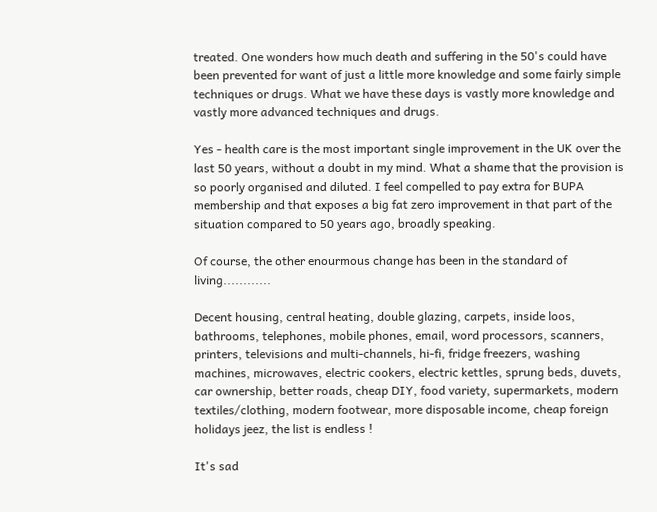treated. One wonders how much death and suffering in the 50's could have been prevented for want of just a little more knowledge and some fairly simple techniques or drugs. What we have these days is vastly more knowledge and vastly more advanced techniques and drugs.

Yes - health care is the most important single improvement in the UK over the last 50 years, without a doubt in my mind. What a shame that the provision is so poorly organised and diluted. I feel compelled to pay extra for BUPA membership and that exposes a big fat zero improvement in that part of the situation compared to 50 years ago, broadly speaking.

Of course, the other enourmous change has been in the standard of living............

Decent housing, central heating, double glazing, carpets, inside loos, bathrooms, telephones, mobile phones, email, word processors, scanners, printers, televisions and multi-channels, hi-fi, fridge freezers, washing machines, microwaves, electric cookers, electric kettles, sprung beds, duvets, car ownership, better roads, cheap DIY, food variety, supermarkets, modern textiles/clothing, modern footwear, more disposable income, cheap foreign holidays jeez, the list is endless !

It's sad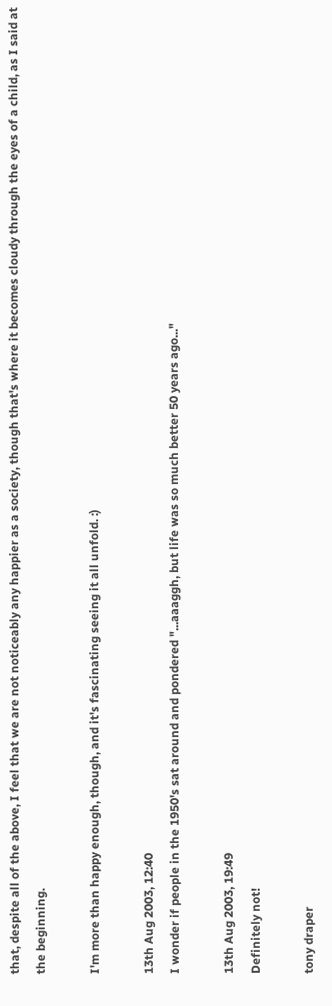that, despite all of the above, I feel that we are not noticeably any happier as a society, though that's where it becomes cloudy through the eyes of a child, as I said at the beginning.

I'm more than happy enough, though, and it's fascinating seeing it all unfold. :)

13th Aug 2003, 12:40
I wonder if people in the 1950's sat around and pondered "...aaaggh, but life was so much better 50 years ago..."

13th Aug 2003, 19:49
Definitely not!

tony draper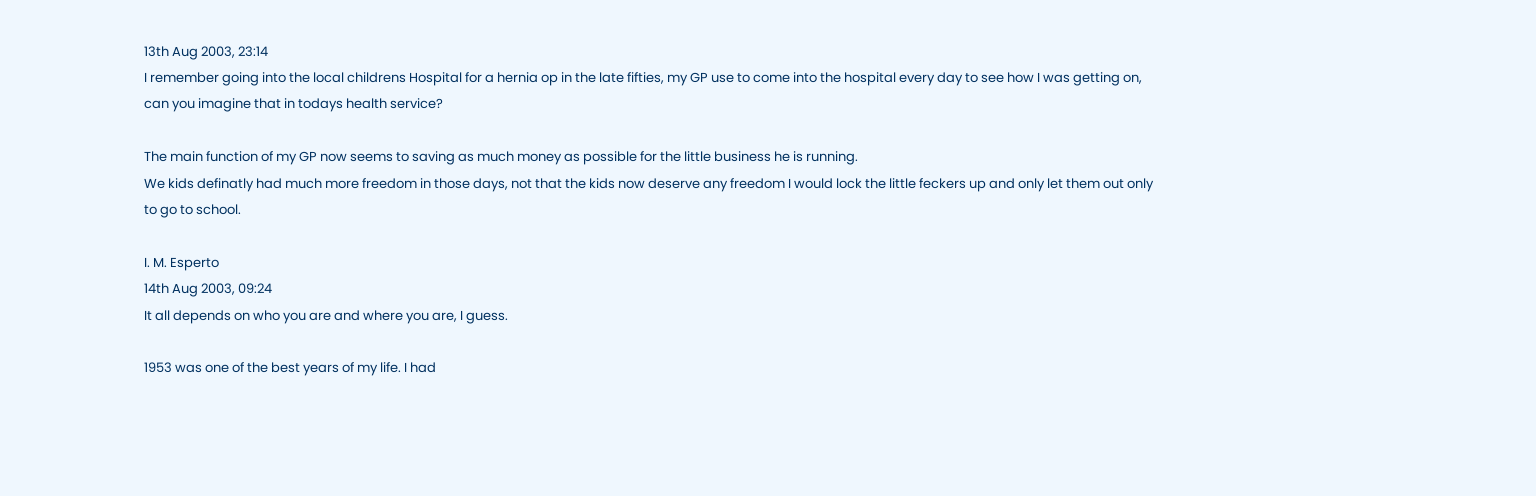13th Aug 2003, 23:14
I remember going into the local childrens Hospital for a hernia op in the late fifties, my GP use to come into the hospital every day to see how I was getting on, can you imagine that in todays health service?

The main function of my GP now seems to saving as much money as possible for the little business he is running.
We kids definatly had much more freedom in those days, not that the kids now deserve any freedom I would lock the little feckers up and only let them out only to go to school.

I. M. Esperto
14th Aug 2003, 09:24
It all depends on who you are and where you are, I guess.

1953 was one of the best years of my life. I had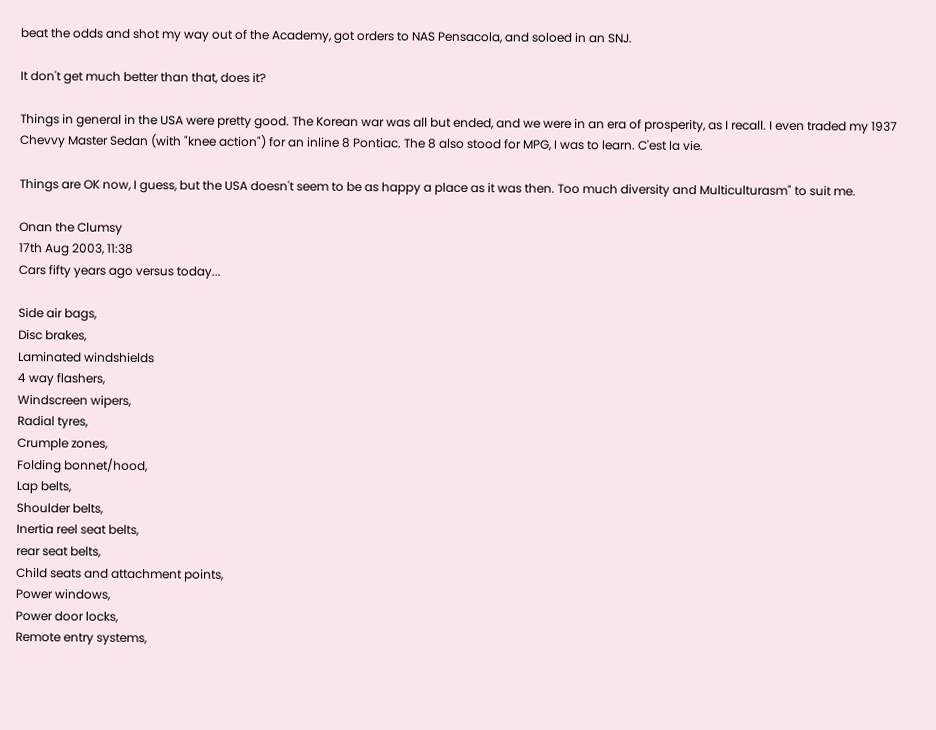beat the odds and shot my way out of the Academy, got orders to NAS Pensacola, and soloed in an SNJ.

It don't get much better than that, does it?

Things in general in the USA were pretty good. The Korean war was all but ended, and we were in an era of prosperity, as I recall. I even traded my 1937 Chevvy Master Sedan (with "knee action") for an inline 8 Pontiac. The 8 also stood for MPG, I was to learn. C'est la vie.

Things are OK now, I guess, but the USA doesn't seem to be as happy a place as it was then. Too much diversity and Multiculturasm" to suit me.

Onan the Clumsy
17th Aug 2003, 11:38
Cars fifty years ago versus today...

Side air bags,
Disc brakes,
Laminated windshields
4 way flashers,
Windscreen wipers,
Radial tyres,
Crumple zones,
Folding bonnet/hood,
Lap belts,
Shoulder belts,
Inertia reel seat belts,
rear seat belts,
Child seats and attachment points,
Power windows,
Power door locks,
Remote entry systems,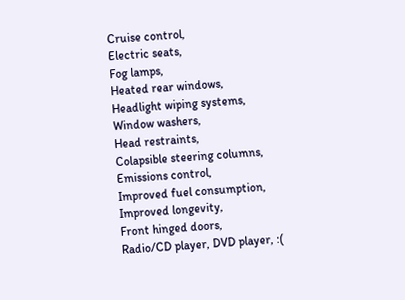Cruise control,
Electric seats,
Fog lamps,
Heated rear windows,
Headlight wiping systems,
Window washers,
Head restraints,
Colapsible steering columns,
Emissions control,
Improved fuel consumption,
Improved longevity,
Front hinged doors,
Radio/CD player, DVD player, :(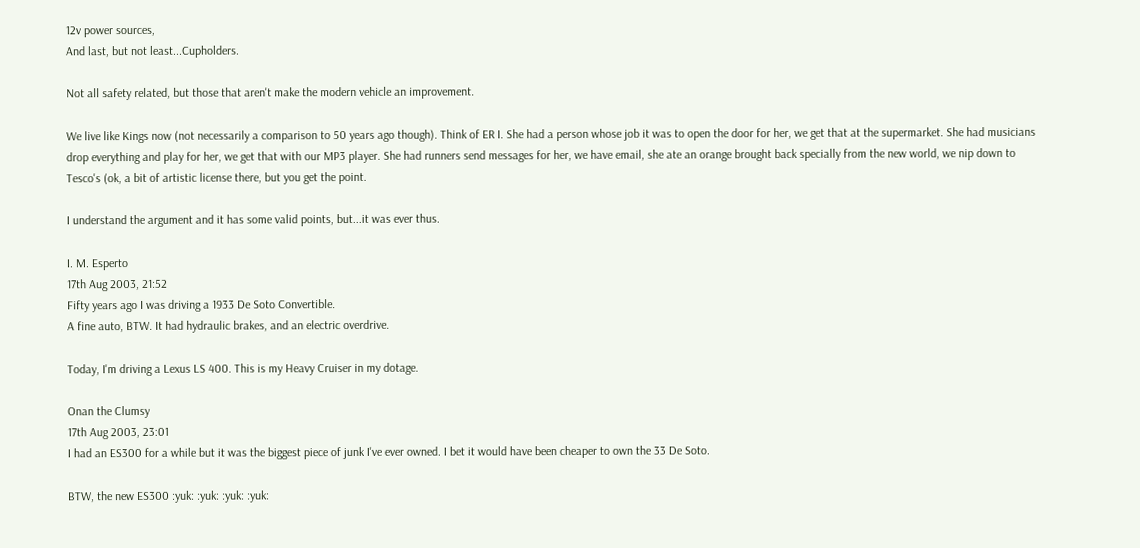12v power sources,
And last, but not least...Cupholders.

Not all safety related, but those that aren't make the modern vehicle an improvement.

We live like Kings now (not necessarily a comparison to 50 years ago though). Think of ER I. She had a person whose job it was to open the door for her, we get that at the supermarket. She had musicians drop everything and play for her, we get that with our MP3 player. She had runners send messages for her, we have email, she ate an orange brought back specially from the new world, we nip down to Tesco's (ok, a bit of artistic license there, but you get the point.

I understand the argument and it has some valid points, but...it was ever thus.

I. M. Esperto
17th Aug 2003, 21:52
Fifty years ago I was driving a 1933 De Soto Convertible.
A fine auto, BTW. It had hydraulic brakes, and an electric overdrive.

Today, I'm driving a Lexus LS 400. This is my Heavy Cruiser in my dotage.

Onan the Clumsy
17th Aug 2003, 23:01
I had an ES300 for a while but it was the biggest piece of junk I've ever owned. I bet it would have been cheaper to own the 33 De Soto.

BTW, the new ES300 :yuk: :yuk: :yuk: :yuk: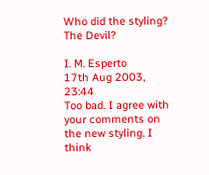Who did the styling? The Devil?

I. M. Esperto
17th Aug 2003, 23:44
Too bad. I agree with your comments on the new styling. I think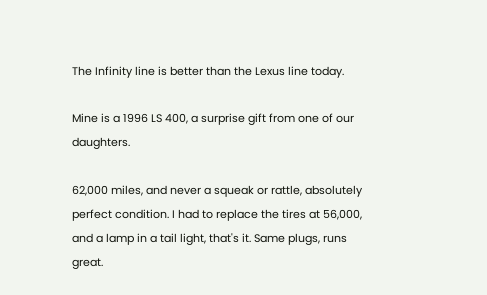The Infinity line is better than the Lexus line today.

Mine is a 1996 LS 400, a surprise gift from one of our daughters.

62,000 miles, and never a squeak or rattle, absolutely perfect condition. I had to replace the tires at 56,000, and a lamp in a tail light, that's it. Same plugs, runs great.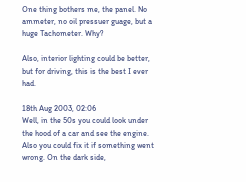One thing bothers me, the panel. No ammeter, no oil pressuer guage, but a huge Tachometer. Why?

Also, interior lighting could be better, but for driving, this is the best I ever had.

18th Aug 2003, 02:06
Well, in the 50s you could look under the hood of a car and see the engine. Also you could fix it if something went wrong. On the dark side,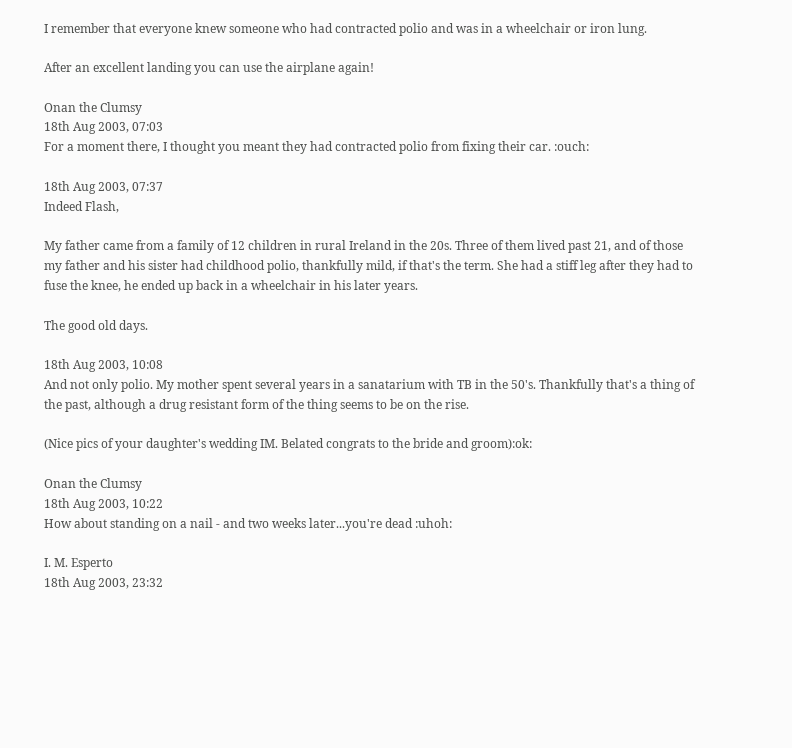I remember that everyone knew someone who had contracted polio and was in a wheelchair or iron lung.

After an excellent landing you can use the airplane again!

Onan the Clumsy
18th Aug 2003, 07:03
For a moment there, I thought you meant they had contracted polio from fixing their car. :ouch:

18th Aug 2003, 07:37
Indeed Flash,

My father came from a family of 12 children in rural Ireland in the 20s. Three of them lived past 21, and of those my father and his sister had childhood polio, thankfully mild, if that's the term. She had a stiff leg after they had to fuse the knee, he ended up back in a wheelchair in his later years.

The good old days.

18th Aug 2003, 10:08
And not only polio. My mother spent several years in a sanatarium with TB in the 50's. Thankfully that's a thing of the past, although a drug resistant form of the thing seems to be on the rise.

(Nice pics of your daughter's wedding IM. Belated congrats to the bride and groom):ok:

Onan the Clumsy
18th Aug 2003, 10:22
How about standing on a nail - and two weeks later...you're dead :uhoh:

I. M. Esperto
18th Aug 2003, 23:32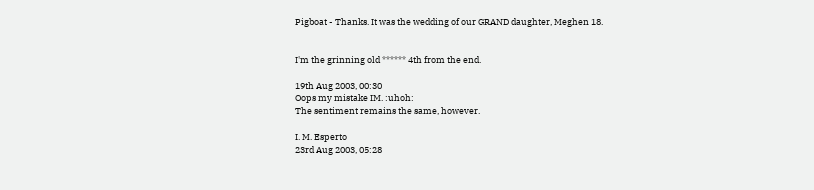Pigboat - Thanks. It was the wedding of our GRAND daughter, Meghen 18.


I'm the grinning old ****** 4th from the end.

19th Aug 2003, 00:30
Oops my mistake IM. :uhoh:
The sentiment remains the same, however.

I. M. Esperto
23rd Aug 2003, 05:28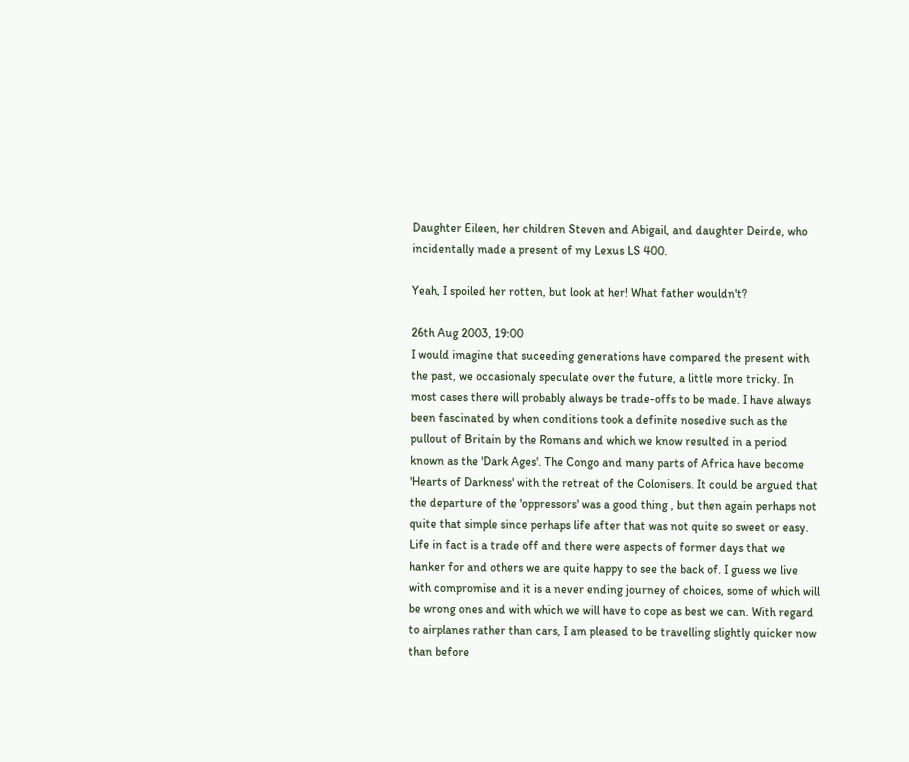Daughter Eileen, her children Steven and Abigail, and daughter Deirde, who incidentally made a present of my Lexus LS 400.

Yeah, I spoiled her rotten, but look at her! What father wouldn't?

26th Aug 2003, 19:00
I would imagine that suceeding generations have compared the present with the past, we occasionaly speculate over the future, a little more tricky. In most cases there will probably always be trade-offs to be made. I have always been fascinated by when conditions took a definite nosedive such as the pullout of Britain by the Romans and which we know resulted in a period known as the 'Dark Ages'. The Congo and many parts of Africa have become 'Hearts of Darkness' with the retreat of the Colonisers. It could be argued that the departure of the 'oppressors' was a good thing , but then again perhaps not quite that simple since perhaps life after that was not quite so sweet or easy. Life in fact is a trade off and there were aspects of former days that we hanker for and others we are quite happy to see the back of. I guess we live with compromise and it is a never ending journey of choices, some of which will be wrong ones and with which we will have to cope as best we can. With regard to airplanes rather than cars, I am pleased to be travelling slightly quicker now than before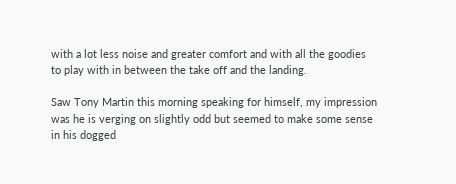with a lot less noise and greater comfort and with all the goodies to play with in between the take off and the landing.

Saw Tony Martin this morning speaking for himself, my impression was he is verging on slightly odd but seemed to make some sense in his dogged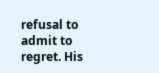refusal to admit to regret. His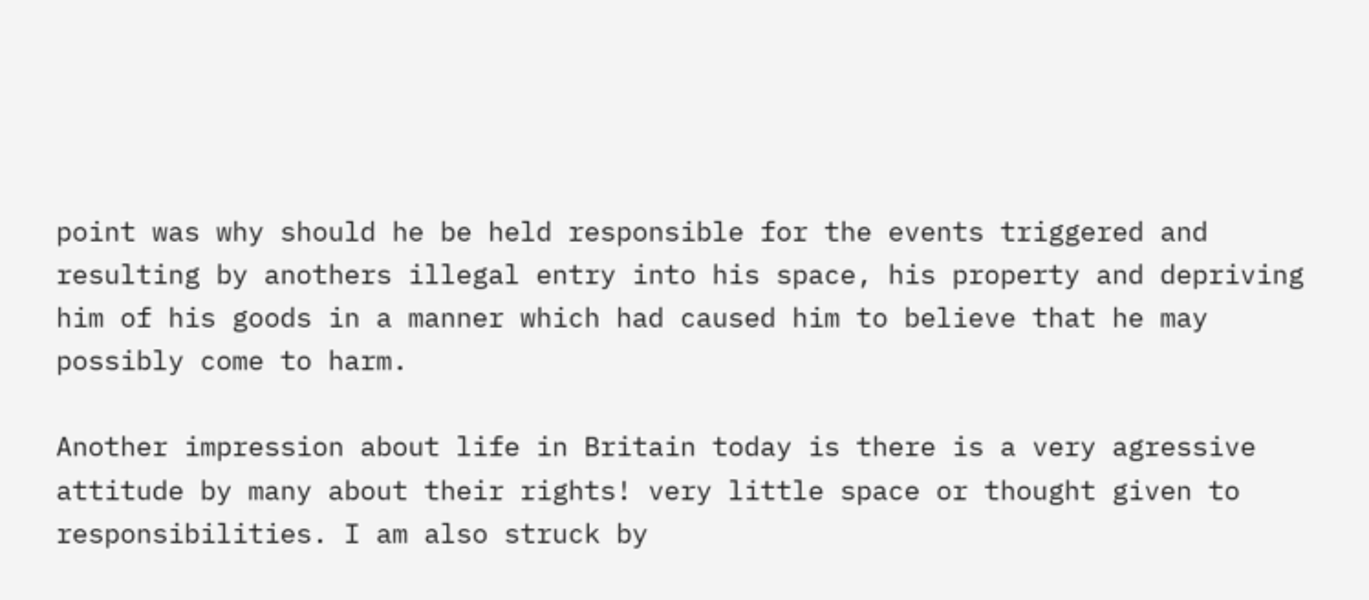point was why should he be held responsible for the events triggered and resulting by anothers illegal entry into his space, his property and depriving him of his goods in a manner which had caused him to believe that he may possibly come to harm.

Another impression about life in Britain today is there is a very agressive attitude by many about their rights! very little space or thought given to responsibilities. I am also struck by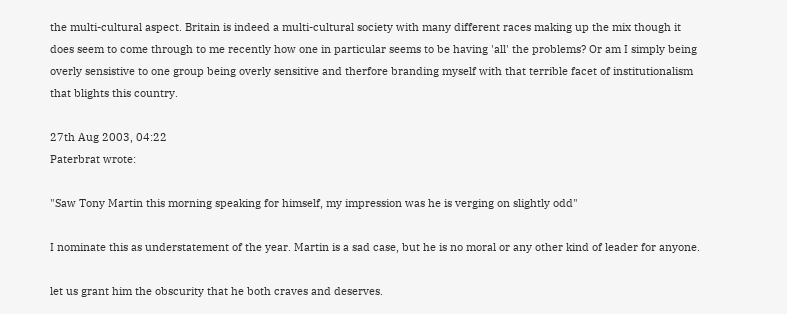the multi-cultural aspect. Britain is indeed a multi-cultural society with many different races making up the mix though it does seem to come through to me recently how one in particular seems to be having 'all' the problems? Or am I simply being overly sensistive to one group being overly sensitive and therfore branding myself with that terrible facet of institutionalism that blights this country.

27th Aug 2003, 04:22
Paterbrat wrote:

"Saw Tony Martin this morning speaking for himself, my impression was he is verging on slightly odd"

I nominate this as understatement of the year. Martin is a sad case, but he is no moral or any other kind of leader for anyone.

let us grant him the obscurity that he both craves and deserves.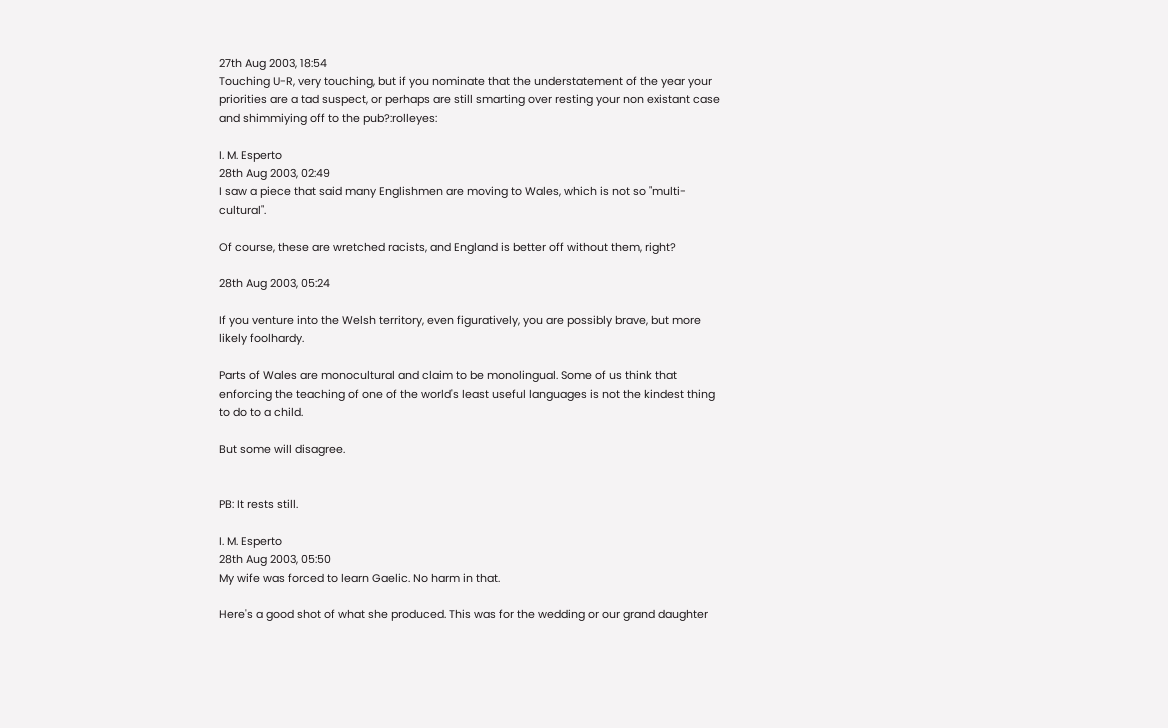27th Aug 2003, 18:54
Touching U-R, very touching, but if you nominate that the understatement of the year your priorities are a tad suspect, or perhaps are still smarting over resting your non existant case and shimmiying off to the pub?:rolleyes:

I. M. Esperto
28th Aug 2003, 02:49
I saw a piece that said many Englishmen are moving to Wales, which is not so "multi-cultural".

Of course, these are wretched racists, and England is better off without them, right?

28th Aug 2003, 05:24

If you venture into the Welsh territory, even figuratively, you are possibly brave, but more likely foolhardy.

Parts of Wales are monocultural and claim to be monolingual. Some of us think that enforcing the teaching of one of the world's least useful languages is not the kindest thing to do to a child.

But some will disagree.


PB: It rests still.

I. M. Esperto
28th Aug 2003, 05:50
My wife was forced to learn Gaelic. No harm in that.

Here's a good shot of what she produced. This was for the wedding or our grand daughter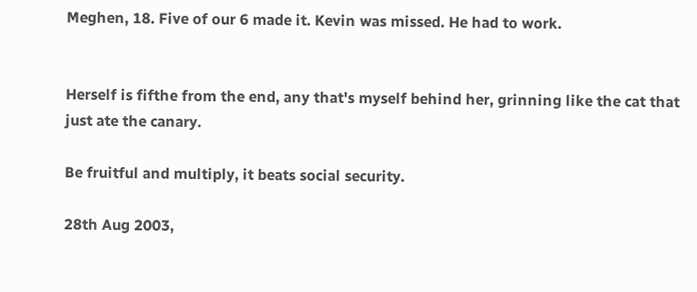Meghen, 18. Five of our 6 made it. Kevin was missed. He had to work.


Herself is fifthe from the end, any that's myself behind her, grinning like the cat that just ate the canary.

Be fruitful and multiply, it beats social security.

28th Aug 2003,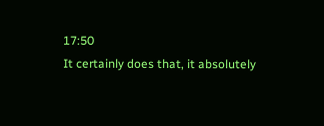17:50
It certainly does that, it absolutely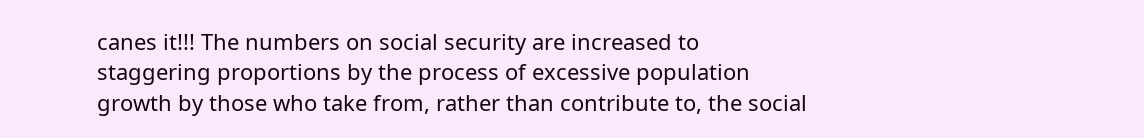canes it!!! The numbers on social security are increased to staggering proportions by the process of excessive population growth by those who take from, rather than contribute to, the social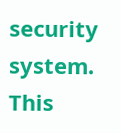security system.
This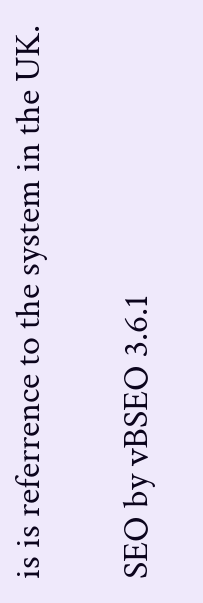is is referrence to the system in the UK.

SEO by vBSEO 3.6.1